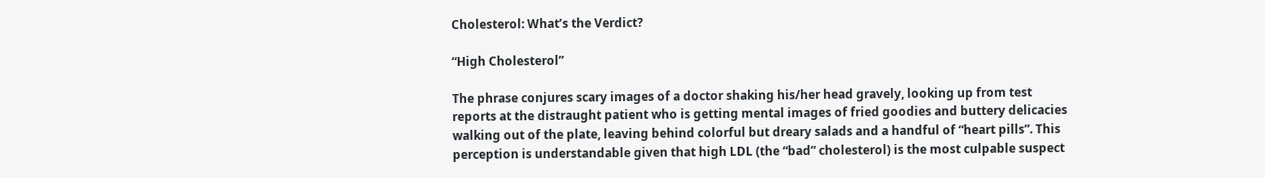Cholesterol: What’s the Verdict?

“High Cholesterol”

The phrase conjures scary images of a doctor shaking his/her head gravely, looking up from test reports at the distraught patient who is getting mental images of fried goodies and buttery delicacies walking out of the plate, leaving behind colorful but dreary salads and a handful of “heart pills”. This perception is understandable given that high LDL (the “bad” cholesterol) is the most culpable suspect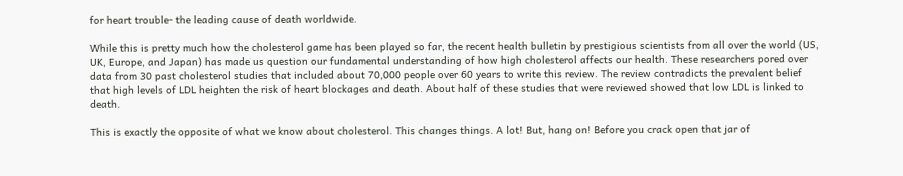for heart trouble- the leading cause of death worldwide.

While this is pretty much how the cholesterol game has been played so far, the recent health bulletin by prestigious scientists from all over the world (US, UK, Europe, and Japan) has made us question our fundamental understanding of how high cholesterol affects our health. These researchers pored over data from 30 past cholesterol studies that included about 70,000 people over 60 years to write this review. The review contradicts the prevalent belief that high levels of LDL heighten the risk of heart blockages and death. About half of these studies that were reviewed showed that low LDL is linked to death.

This is exactly the opposite of what we know about cholesterol. This changes things. A lot! But, hang on! Before you crack open that jar of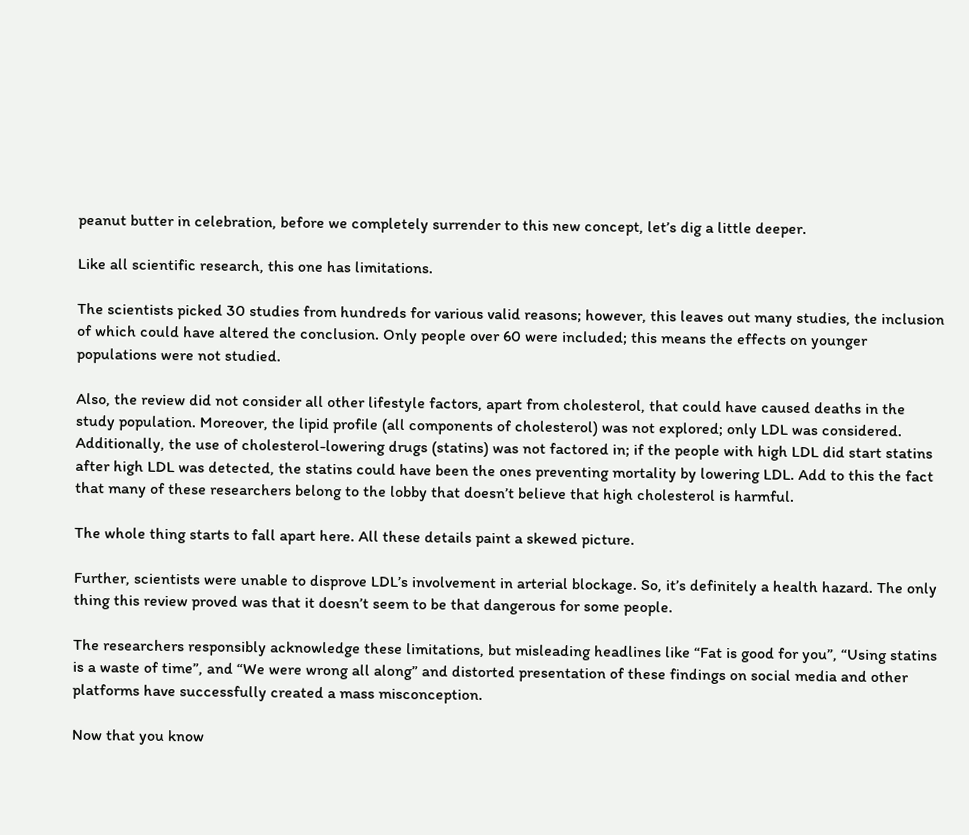peanut butter in celebration, before we completely surrender to this new concept, let’s dig a little deeper.

Like all scientific research, this one has limitations.

The scientists picked 30 studies from hundreds for various valid reasons; however, this leaves out many studies, the inclusion of which could have altered the conclusion. Only people over 60 were included; this means the effects on younger populations were not studied.

Also, the review did not consider all other lifestyle factors, apart from cholesterol, that could have caused deaths in the study population. Moreover, the lipid profile (all components of cholesterol) was not explored; only LDL was considered. Additionally, the use of cholesterol-lowering drugs (statins) was not factored in; if the people with high LDL did start statins after high LDL was detected, the statins could have been the ones preventing mortality by lowering LDL. Add to this the fact that many of these researchers belong to the lobby that doesn’t believe that high cholesterol is harmful.

The whole thing starts to fall apart here. All these details paint a skewed picture.

Further, scientists were unable to disprove LDL’s involvement in arterial blockage. So, it’s definitely a health hazard. The only thing this review proved was that it doesn’t seem to be that dangerous for some people.

The researchers responsibly acknowledge these limitations, but misleading headlines like “Fat is good for you”, “Using statins is a waste of time”, and “We were wrong all along” and distorted presentation of these findings on social media and other platforms have successfully created a mass misconception.

Now that you know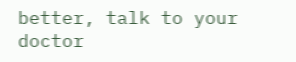better, talk to your doctor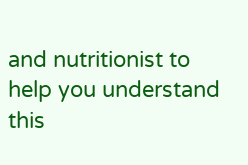and nutritionist to help you understand this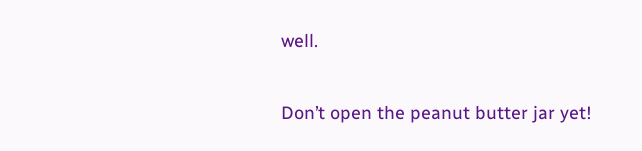well.

Don’t open the peanut butter jar yet!